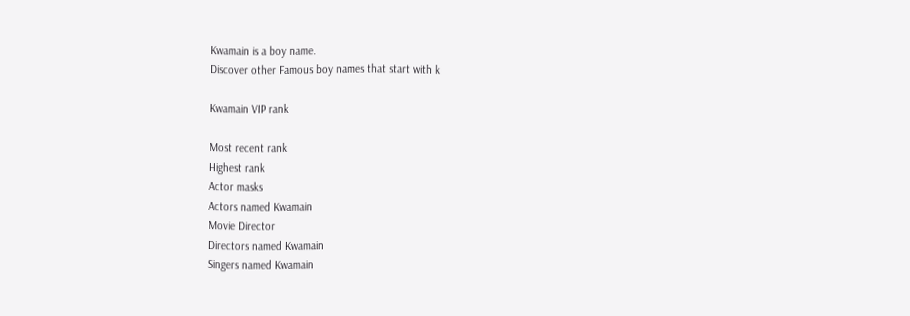Kwamain is a boy name.
Discover other Famous boy names that start with k

Kwamain VIP rank

Most recent rank
Highest rank
Actor masks
Actors named Kwamain
Movie Director
Directors named Kwamain
Singers named Kwamain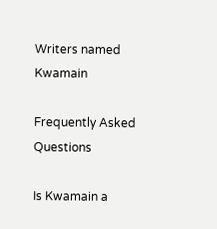Writers named Kwamain

Frequently Asked Questions

Is Kwamain a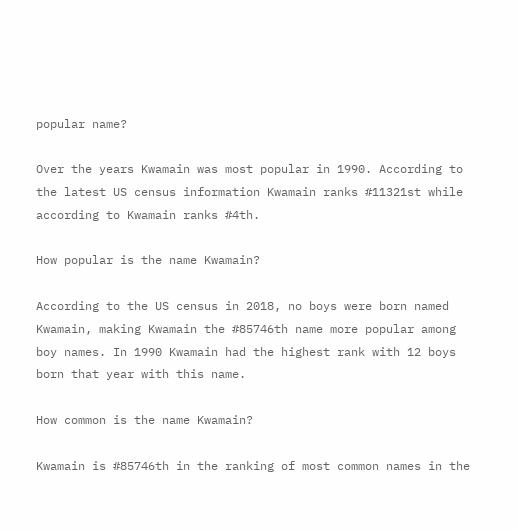popular name?

Over the years Kwamain was most popular in 1990. According to the latest US census information Kwamain ranks #11321st while according to Kwamain ranks #4th.

How popular is the name Kwamain?

According to the US census in 2018, no boys were born named Kwamain, making Kwamain the #85746th name more popular among boy names. In 1990 Kwamain had the highest rank with 12 boys born that year with this name.

How common is the name Kwamain?

Kwamain is #85746th in the ranking of most common names in the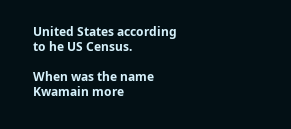United States according to he US Census.

When was the name Kwamain more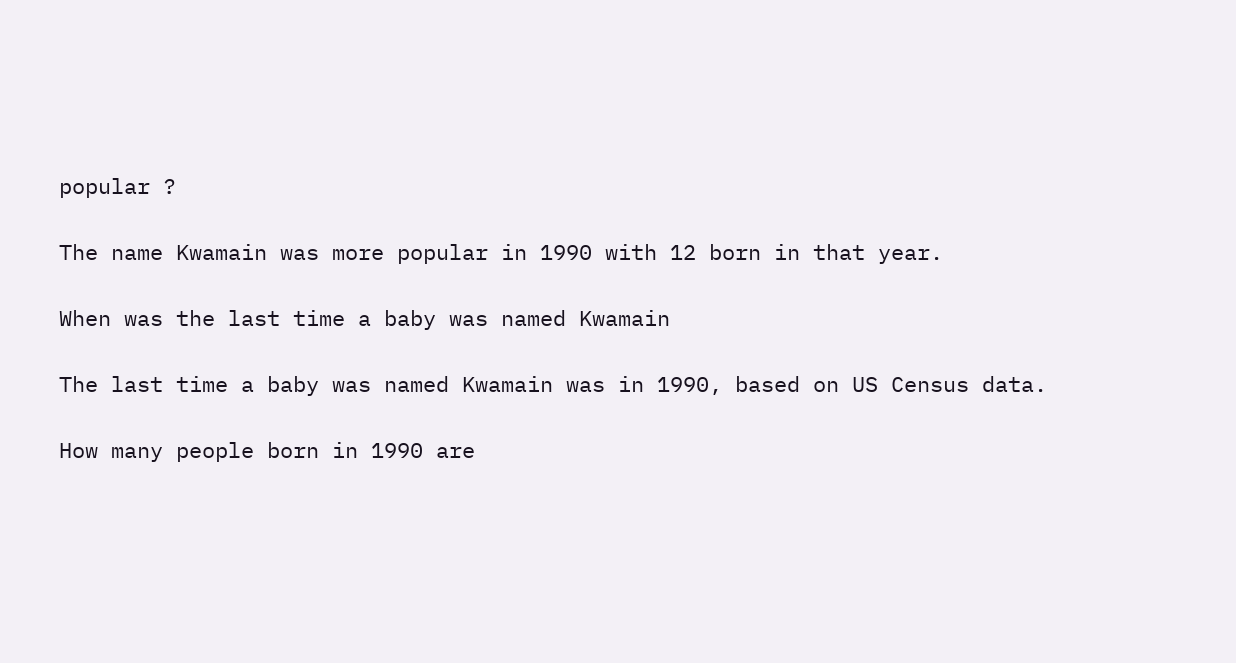popular ?

The name Kwamain was more popular in 1990 with 12 born in that year.

When was the last time a baby was named Kwamain

The last time a baby was named Kwamain was in 1990, based on US Census data.

How many people born in 1990 are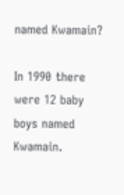named Kwamain?

In 1990 there were 12 baby boys named Kwamain.